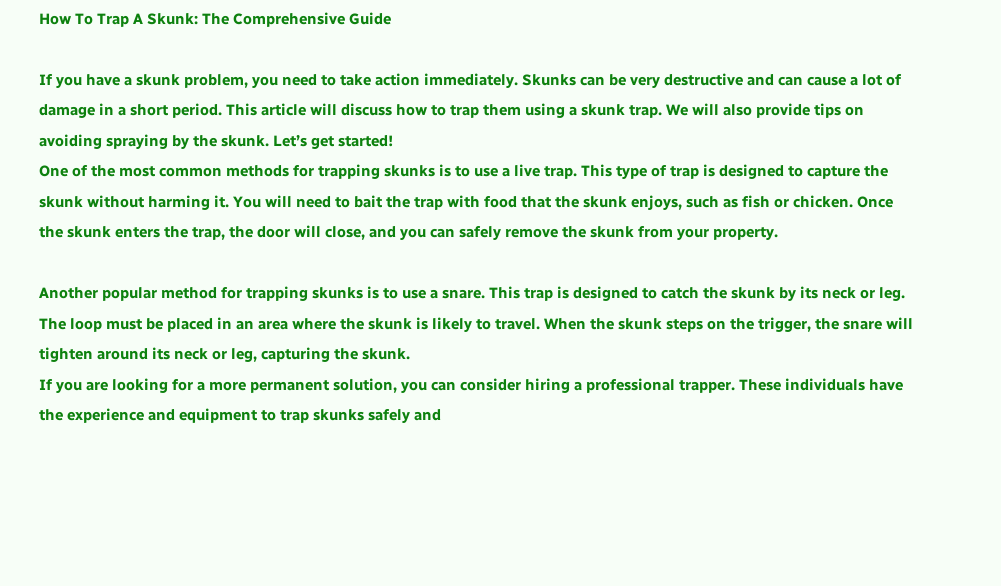How To Trap A Skunk: The Comprehensive Guide

If you have a skunk problem, you need to take action immediately. Skunks can be very destructive and can cause a lot of damage in a short period. This article will discuss how to trap them using a skunk trap. We will also provide tips on avoiding spraying by the skunk. Let’s get started!
One of the most common methods for trapping skunks is to use a live trap. This type of trap is designed to capture the skunk without harming it. You will need to bait the trap with food that the skunk enjoys, such as fish or chicken. Once the skunk enters the trap, the door will close, and you can safely remove the skunk from your property.

Another popular method for trapping skunks is to use a snare. This trap is designed to catch the skunk by its neck or leg. The loop must be placed in an area where the skunk is likely to travel. When the skunk steps on the trigger, the snare will tighten around its neck or leg, capturing the skunk.
If you are looking for a more permanent solution, you can consider hiring a professional trapper. These individuals have the experience and equipment to trap skunks safely and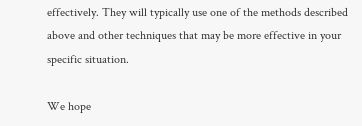effectively. They will typically use one of the methods described above and other techniques that may be more effective in your specific situation.

We hope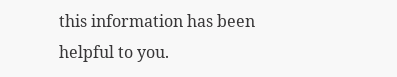this information has been helpful to you.